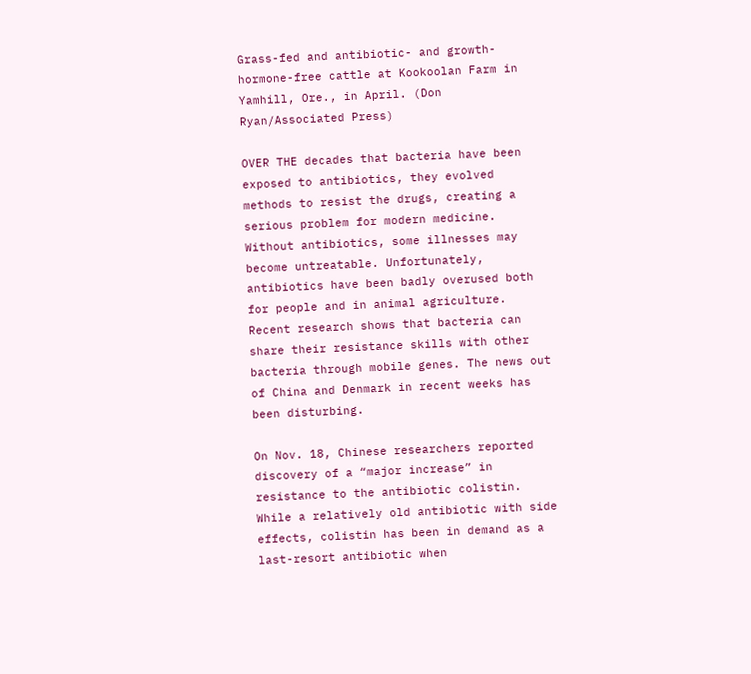Grass-fed and antibiotic- and growth-hormone-free cattle at Kookoolan Farm in Yamhill, Ore., in April. (Don Ryan/Associated Press)

OVER THE decades that bacteria have been exposed to antibiotics, they evolved methods to resist the drugs, creating a serious problem for modern medicine. Without antibiotics, some illnesses may become untreatable. Unfortunately, antibiotics have been badly overused both for people and in animal agriculture. Recent research shows that bacteria can share their resistance skills with other bacteria through mobile genes. The news out of China and Denmark in recent weeks has been disturbing.

On Nov. 18, Chinese researchers reported discovery of a “major increase” in resistance to the antibiotic colistin. While a relatively old antibiotic with side effects, colistin has been in demand as a last-resort antibiotic when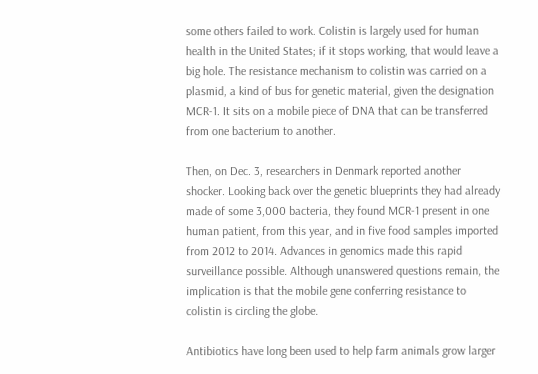some others failed to work. Colistin is largely used for human health in the United States; if it stops working, that would leave a big hole. The resistance mechanism to colistin was carried on a plasmid, a kind of bus for genetic material, given the designation MCR-1. It sits on a mobile piece of DNA that can be transferred from one bacterium to another.

Then, on Dec. 3, researchers in Denmark reported another shocker. Looking back over the genetic blueprints they had already made of some 3,000 bacteria, they found MCR-1 present in one human patient, from this year, and in five food samples imported from 2012 to 2014. Advances in genomics made this rapid surveillance possible. Although unanswered questions remain, the implication is that the mobile gene conferring resistance to colistin is circling the globe.

Antibiotics have long been used to help farm animals grow larger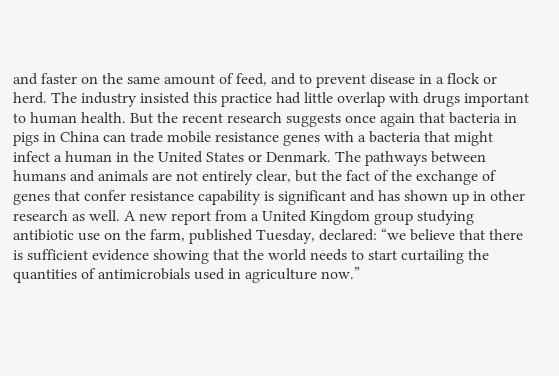and faster on the same amount of feed, and to prevent disease in a flock or herd. The industry insisted this practice had little overlap with drugs important to human health. But the recent research suggests once again that bacteria in pigs in China can trade mobile resistance genes with a bacteria that might infect a human in the United States or Denmark. The pathways between humans and animals are not entirely clear, but the fact of the exchange of genes that confer resistance capability is significant and has shown up in other research as well. A new report from a United Kingdom group studying antibiotic use on the farm, published Tuesday, declared: “we believe that there is sufficient evidence showing that the world needs to start curtailing the quantities of antimicrobials used in agriculture now.”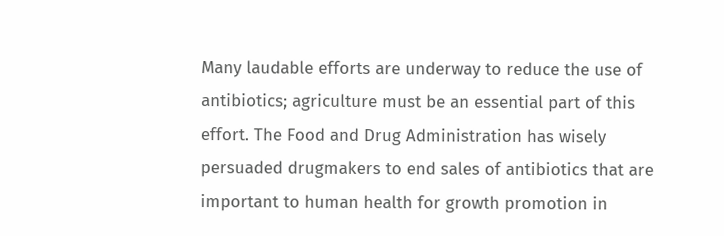Many laudable efforts are underway to reduce the use of antibiotics; agriculture must be an essential part of this effort. The Food and Drug Administration has wisely persuaded drugmakers to end sales of antibiotics that are important to human health for growth promotion in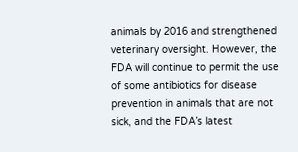animals by 2016 and strengthened veterinary oversight. However, the FDA will continue to permit the use of some antibiotics for disease prevention in animals that are not sick, and the FDA’s latest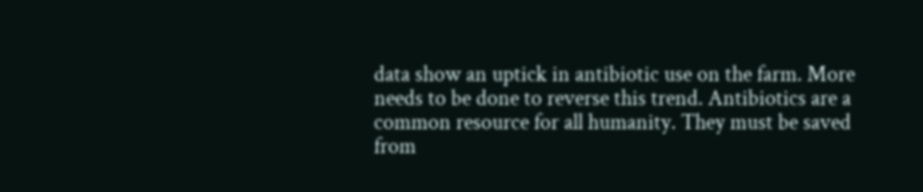data show an uptick in antibiotic use on the farm. More needs to be done to reverse this trend. Antibiotics are a common resource for all humanity. They must be saved from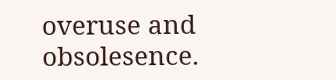overuse and obsolesence.